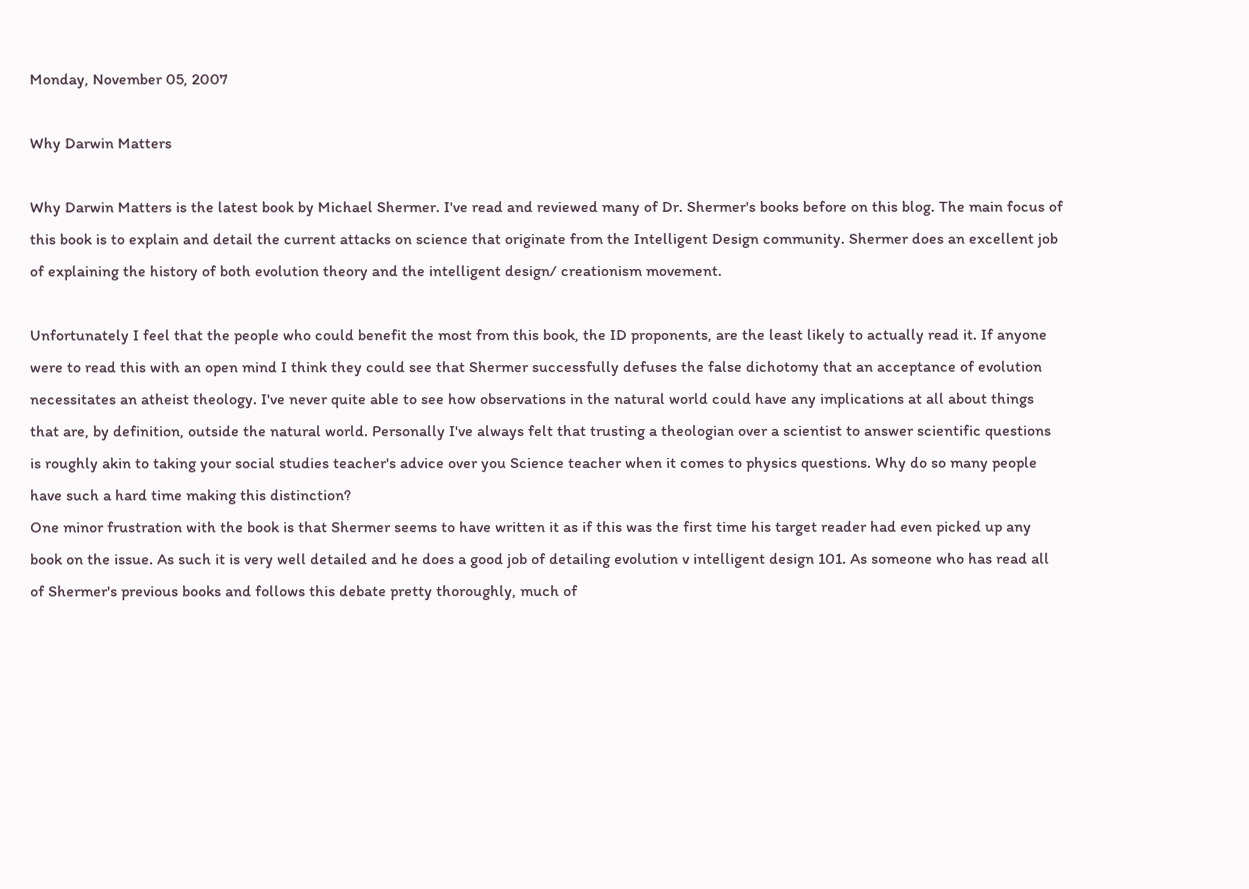Monday, November 05, 2007

Why Darwin Matters

Why Darwin Matters is the latest book by Michael Shermer. I've read and reviewed many of Dr. Shermer's books before on this blog. The main focus of this book is to explain and detail the current attacks on science that originate from the Intelligent Design community. Shermer does an excellent job of explaining the history of both evolution theory and the intelligent design/ creationism movement.

Unfortunately I feel that the people who could benefit the most from this book, the ID proponents, are the least likely to actually read it. If anyone were to read this with an open mind I think they could see that Shermer successfully defuses the false dichotomy that an acceptance of evolution necessitates an atheist theology. I've never quite able to see how observations in the natural world could have any implications at all about things that are, by definition, outside the natural world. Personally I've always felt that trusting a theologian over a scientist to answer scientific questions is roughly akin to taking your social studies teacher's advice over you Science teacher when it comes to physics questions. Why do so many people have such a hard time making this distinction?
One minor frustration with the book is that Shermer seems to have written it as if this was the first time his target reader had even picked up any book on the issue. As such it is very well detailed and he does a good job of detailing evolution v intelligent design 101. As someone who has read all of Shermer's previous books and follows this debate pretty thoroughly, much of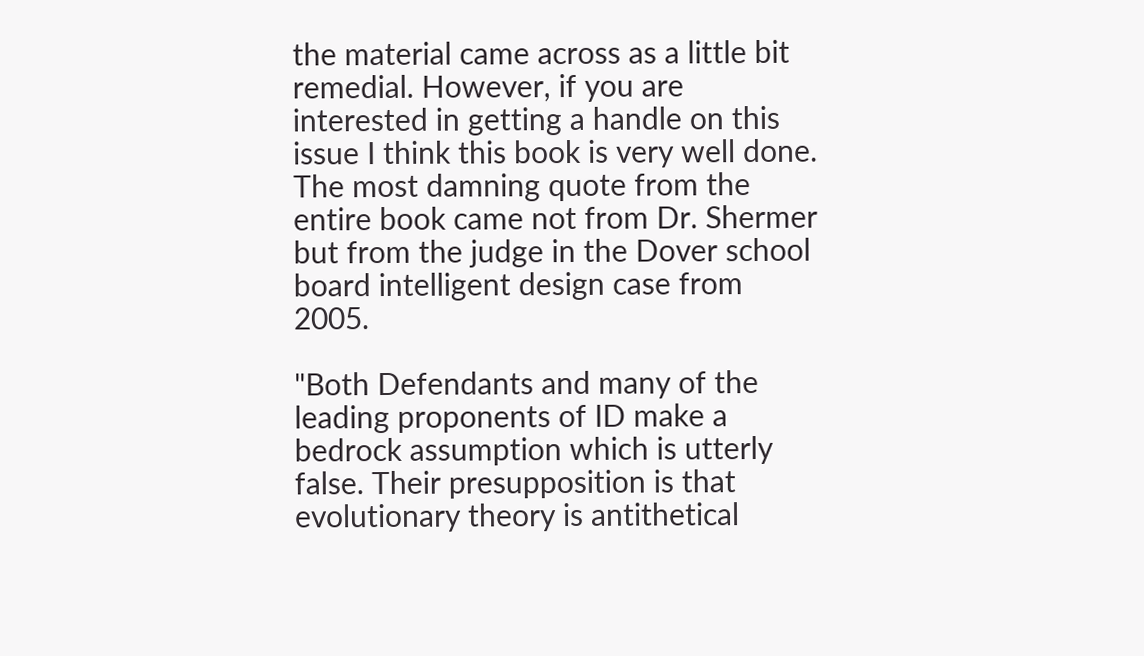the material came across as a little bit remedial. However, if you are interested in getting a handle on this issue I think this book is very well done.
The most damning quote from the entire book came not from Dr. Shermer but from the judge in the Dover school board intelligent design case from 2005.

"Both Defendants and many of the leading proponents of ID make a bedrock assumption which is utterly false. Their presupposition is that evolutionary theory is antithetical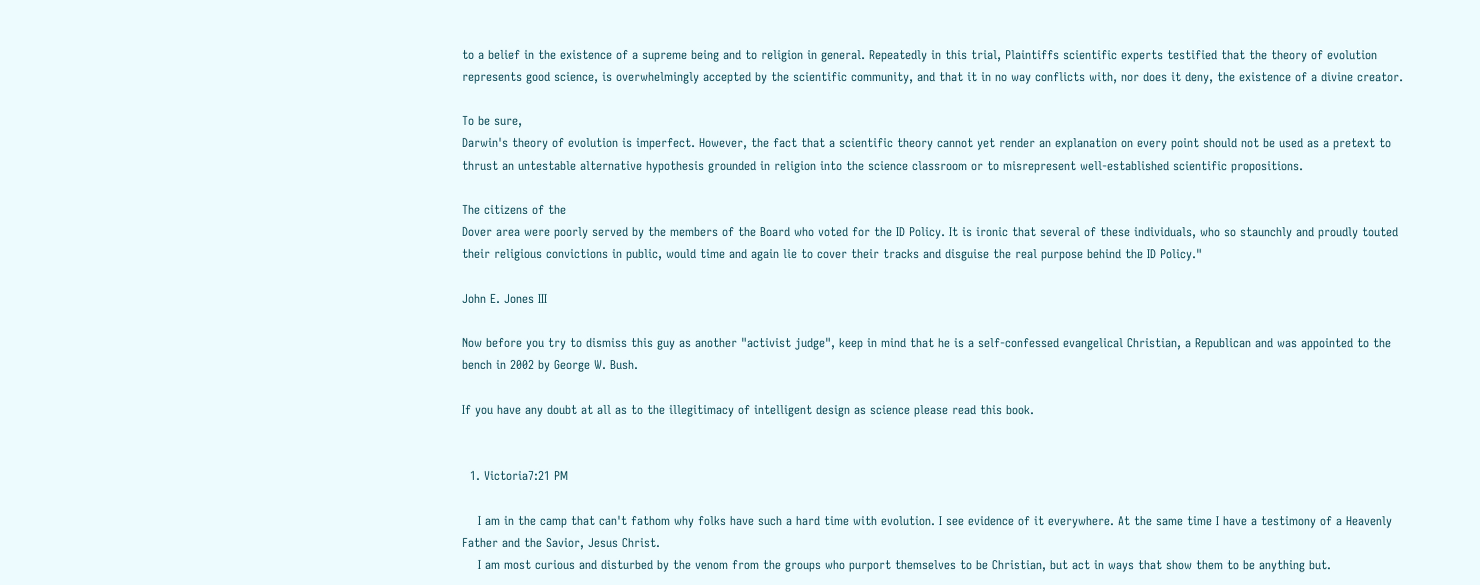to a belief in the existence of a supreme being and to religion in general. Repeatedly in this trial, Plaintiffs scientific experts testified that the theory of evolution represents good science, is overwhelmingly accepted by the scientific community, and that it in no way conflicts with, nor does it deny, the existence of a divine creator.

To be sure,
Darwin's theory of evolution is imperfect. However, the fact that a scientific theory cannot yet render an explanation on every point should not be used as a pretext to thrust an untestable alternative hypothesis grounded in religion into the science classroom or to misrepresent well-established scientific propositions.

The citizens of the
Dover area were poorly served by the members of the Board who voted for the ID Policy. It is ironic that several of these individuals, who so staunchly and proudly touted their religious convictions in public, would time and again lie to cover their tracks and disguise the real purpose behind the ID Policy."

John E. Jones III

Now before you try to dismiss this guy as another "activist judge", keep in mind that he is a self-confessed evangelical Christian, a Republican and was appointed to the bench in 2002 by George W. Bush.

If you have any doubt at all as to the illegitimacy of intelligent design as science please read this book.


  1. Victoria7:21 PM

    I am in the camp that can't fathom why folks have such a hard time with evolution. I see evidence of it everywhere. At the same time I have a testimony of a Heavenly Father and the Savior, Jesus Christ.
    I am most curious and disturbed by the venom from the groups who purport themselves to be Christian, but act in ways that show them to be anything but.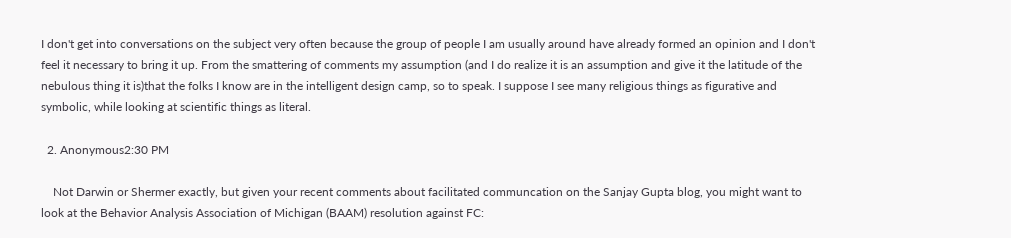I don't get into conversations on the subject very often because the group of people I am usually around have already formed an opinion and I don't feel it necessary to bring it up. From the smattering of comments my assumption (and I do realize it is an assumption and give it the latitude of the nebulous thing it is)that the folks I know are in the intelligent design camp, so to speak. I suppose I see many religious things as figurative and symbolic, while looking at scientific things as literal.

  2. Anonymous2:30 PM

    Not Darwin or Shermer exactly, but given your recent comments about facilitated communcation on the Sanjay Gupta blog, you might want to look at the Behavior Analysis Association of Michigan (BAAM) resolution against FC: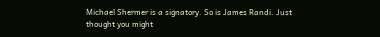Michael Shermer is a signatory. So is James Randi. Just thought you might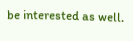be interested as well.